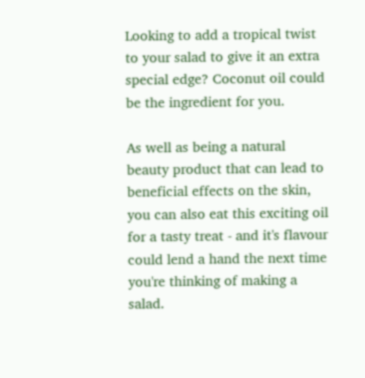Looking to add a tropical twist to your salad to give it an extra special edge? Coconut oil could be the ingredient for you.

As well as being a natural beauty product that can lead to beneficial effects on the skin, you can also eat this exciting oil for a tasty treat - and it's flavour could lend a hand the next time you're thinking of making a salad.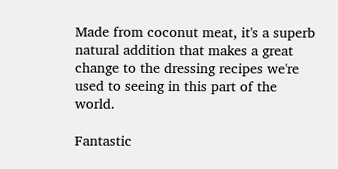Made from coconut meat, it's a superb natural addition that makes a great change to the dressing recipes we're used to seeing in this part of the world.

Fantastic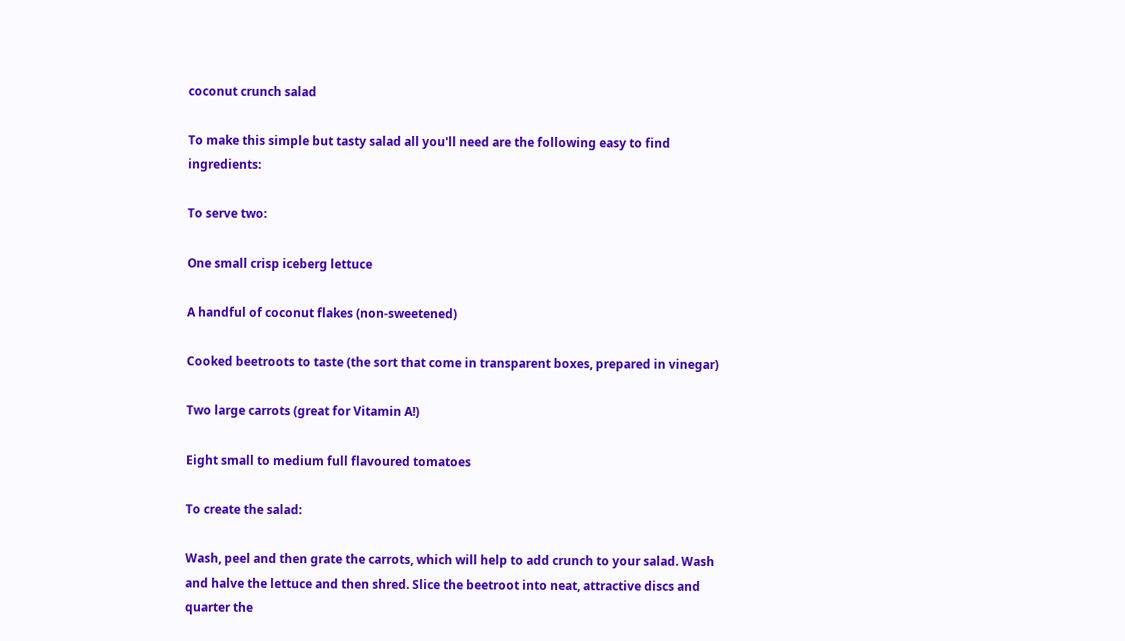coconut crunch salad

To make this simple but tasty salad all you'll need are the following easy to find ingredients:

To serve two:

One small crisp iceberg lettuce

A handful of coconut flakes (non-sweetened)

Cooked beetroots to taste (the sort that come in transparent boxes, prepared in vinegar)

Two large carrots (great for Vitamin A!)

Eight small to medium full flavoured tomatoes

To create the salad:

Wash, peel and then grate the carrots, which will help to add crunch to your salad. Wash and halve the lettuce and then shred. Slice the beetroot into neat, attractive discs and quarter the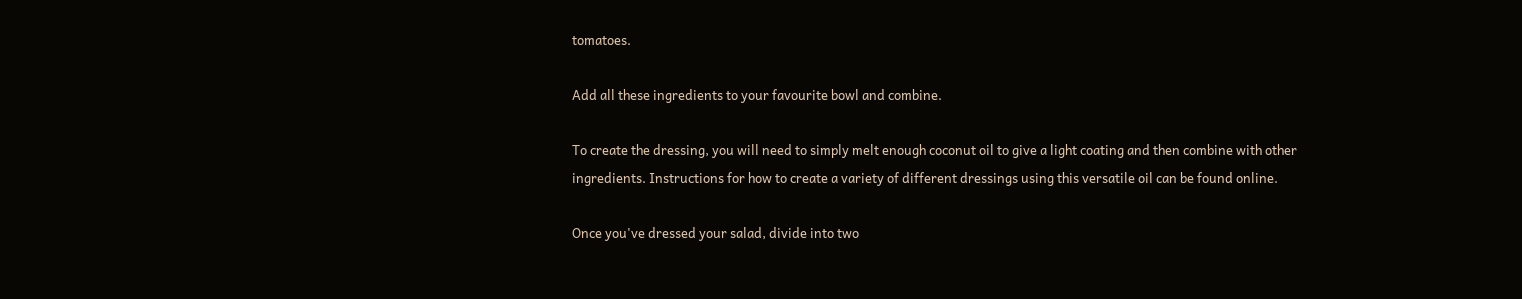tomatoes.

Add all these ingredients to your favourite bowl and combine.

To create the dressing, you will need to simply melt enough coconut oil to give a light coating and then combine with other ingredients. Instructions for how to create a variety of different dressings using this versatile oil can be found online.

Once you've dressed your salad, divide into two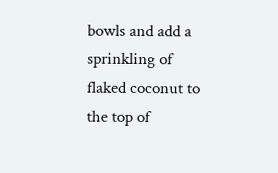bowls and add a sprinkling of flaked coconut to the top of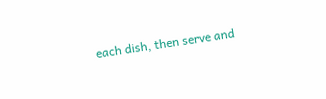each dish, then serve and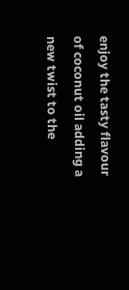enjoy the tasty flavour of coconut oil adding a new twist to the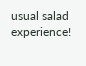usual salad experience!